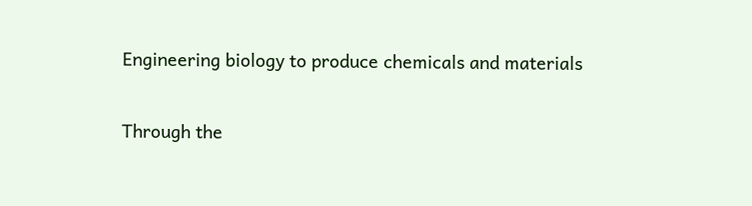Engineering biology to produce chemicals and materials

Through the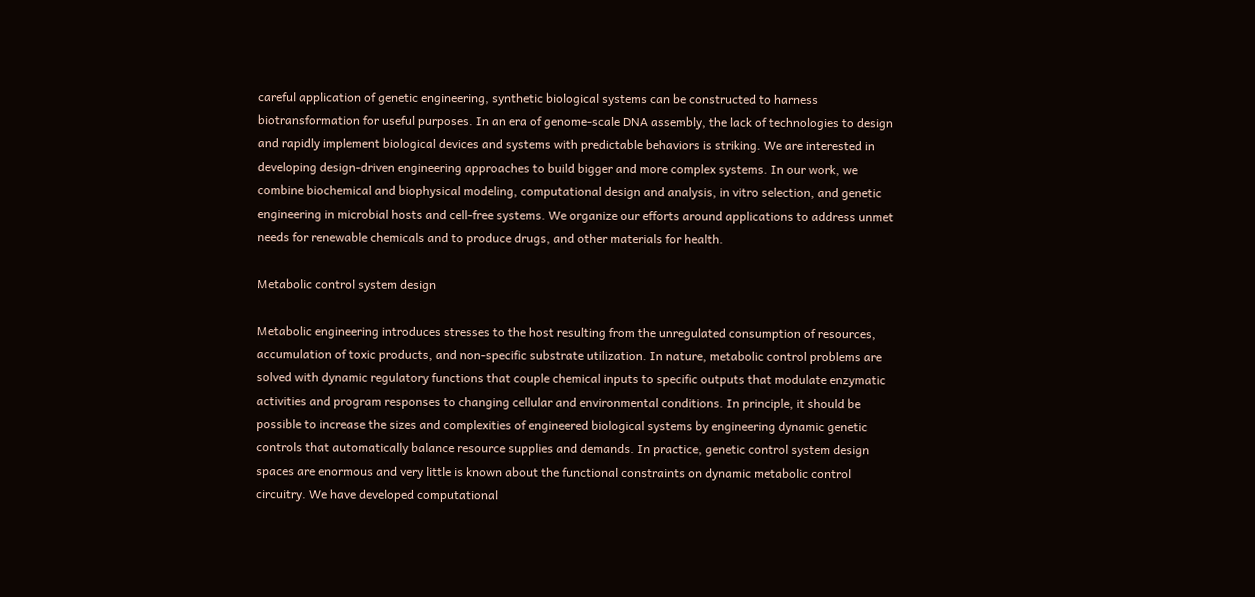careful application of genetic engineering, synthetic biological systems can be constructed to harness biotransformation for useful purposes. In an era of genome-scale DNA assembly, the lack of technologies to design and rapidly implement biological devices and systems with predictable behaviors is striking. We are interested in developing design-driven engineering approaches to build bigger and more complex systems. In our work, we combine biochemical and biophysical modeling, computational design and analysis, in vitro selection, and genetic engineering in microbial hosts and cell-free systems. We organize our efforts around applications to address unmet needs for renewable chemicals and to produce drugs, and other materials for health.

Metabolic control system design

Metabolic engineering introduces stresses to the host resulting from the unregulated consumption of resources, accumulation of toxic products, and non-specific substrate utilization. In nature, metabolic control problems are solved with dynamic regulatory functions that couple chemical inputs to specific outputs that modulate enzymatic activities and program responses to changing cellular and environmental conditions. In principle, it should be possible to increase the sizes and complexities of engineered biological systems by engineering dynamic genetic controls that automatically balance resource supplies and demands. In practice, genetic control system design spaces are enormous and very little is known about the functional constraints on dynamic metabolic control circuitry. We have developed computational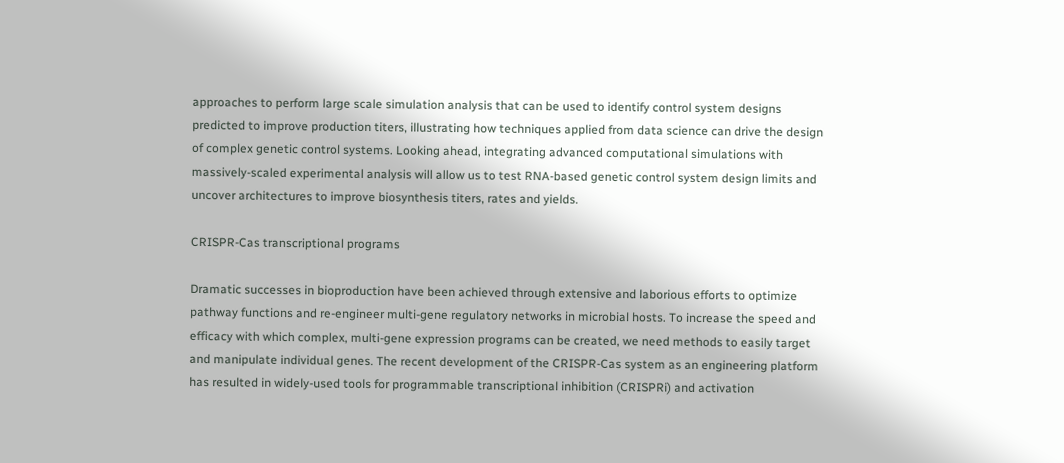approaches to perform large scale simulation analysis that can be used to identify control system designs predicted to improve production titers, illustrating how techniques applied from data science can drive the design of complex genetic control systems. Looking ahead, integrating advanced computational simulations with massively-scaled experimental analysis will allow us to test RNA-based genetic control system design limits and uncover architectures to improve biosynthesis titers, rates and yields.

CRISPR-Cas transcriptional programs

Dramatic successes in bioproduction have been achieved through extensive and laborious efforts to optimize pathway functions and re-engineer multi-gene regulatory networks in microbial hosts. To increase the speed and efficacy with which complex, multi-gene expression programs can be created, we need methods to easily target and manipulate individual genes. The recent development of the CRISPR-Cas system as an engineering platform has resulted in widely-used tools for programmable transcriptional inhibition (CRISPRi) and activation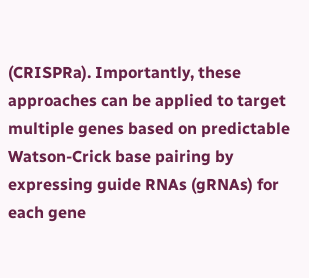(CRISPRa). Importantly, these approaches can be applied to target multiple genes based on predictable Watson-Crick base pairing by expressing guide RNAs (gRNAs) for each gene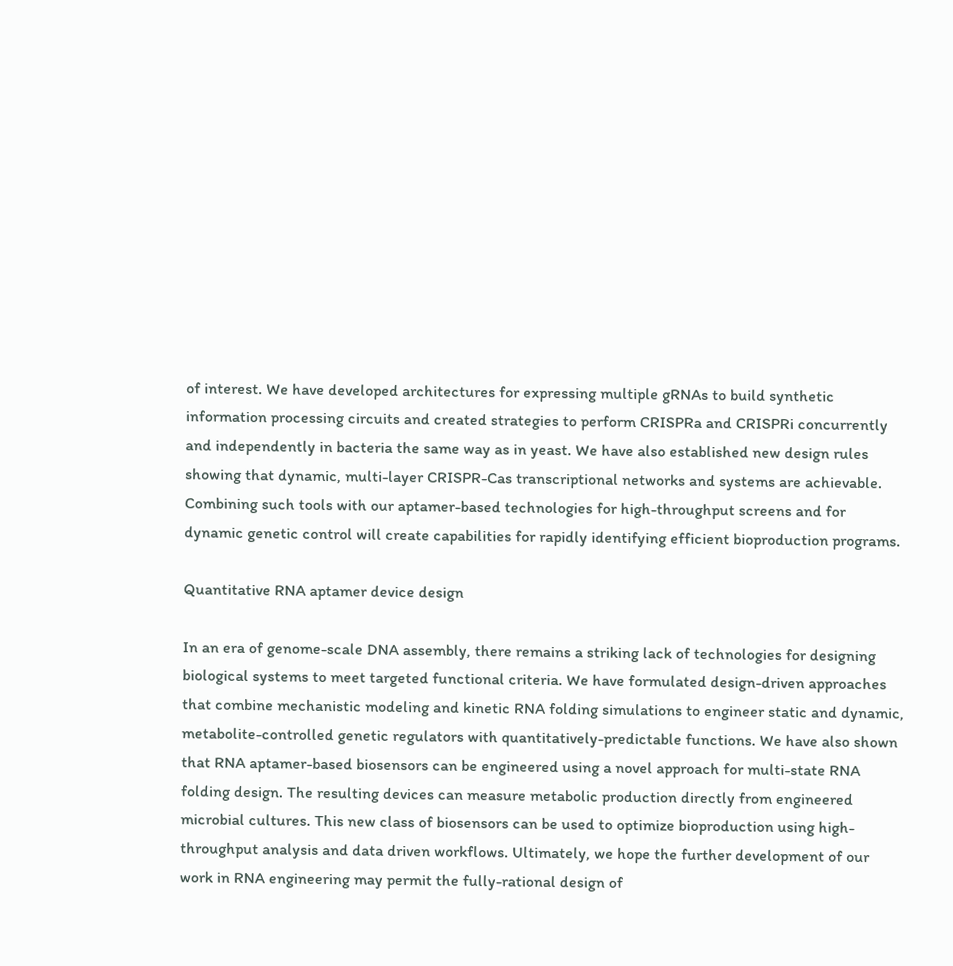of interest. We have developed architectures for expressing multiple gRNAs to build synthetic information processing circuits and created strategies to perform CRISPRa and CRISPRi concurrently and independently in bacteria the same way as in yeast. We have also established new design rules showing that dynamic, multi-layer CRISPR-Cas transcriptional networks and systems are achievable. Combining such tools with our aptamer-based technologies for high-throughput screens and for dynamic genetic control will create capabilities for rapidly identifying efficient bioproduction programs.

Quantitative RNA aptamer device design

In an era of genome-scale DNA assembly, there remains a striking lack of technologies for designing biological systems to meet targeted functional criteria. We have formulated design-driven approaches that combine mechanistic modeling and kinetic RNA folding simulations to engineer static and dynamic, metabolite-controlled genetic regulators with quantitatively-predictable functions. We have also shown that RNA aptamer-based biosensors can be engineered using a novel approach for multi-state RNA folding design. The resulting devices can measure metabolic production directly from engineered microbial cultures. This new class of biosensors can be used to optimize bioproduction using high-throughput analysis and data driven workflows. Ultimately, we hope the further development of our work in RNA engineering may permit the fully-rational design of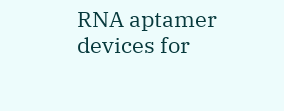RNA aptamer devices for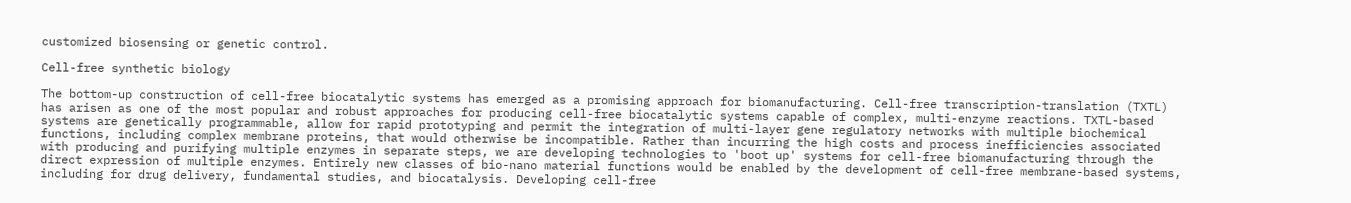customized biosensing or genetic control.

Cell-free synthetic biology

The bottom-up construction of cell-free biocatalytic systems has emerged as a promising approach for biomanufacturing. Cell-free transcription-translation (TXTL) has arisen as one of the most popular and robust approaches for producing cell-free biocatalytic systems capable of complex, multi-enzyme reactions. TXTL-based systems are genetically programmable, allow for rapid prototyping and permit the integration of multi-layer gene regulatory networks with multiple biochemical functions, including complex membrane proteins, that would otherwise be incompatible. Rather than incurring the high costs and process inefficiencies associated with producing and purifying multiple enzymes in separate steps, we are developing technologies to 'boot up' systems for cell-free biomanufacturing through the direct expression of multiple enzymes. Entirely new classes of bio-nano material functions would be enabled by the development of cell-free membrane-based systems, including for drug delivery, fundamental studies, and biocatalysis. Developing cell-free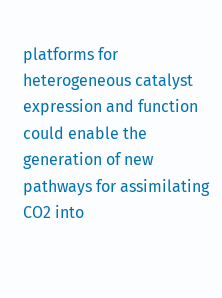platforms for heterogeneous catalyst expression and function could enable the generation of new pathways for assimilating CO2 into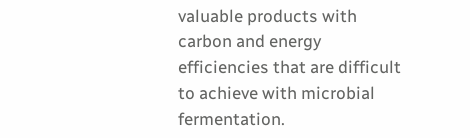valuable products with carbon and energy efficiencies that are difficult to achieve with microbial fermentation.